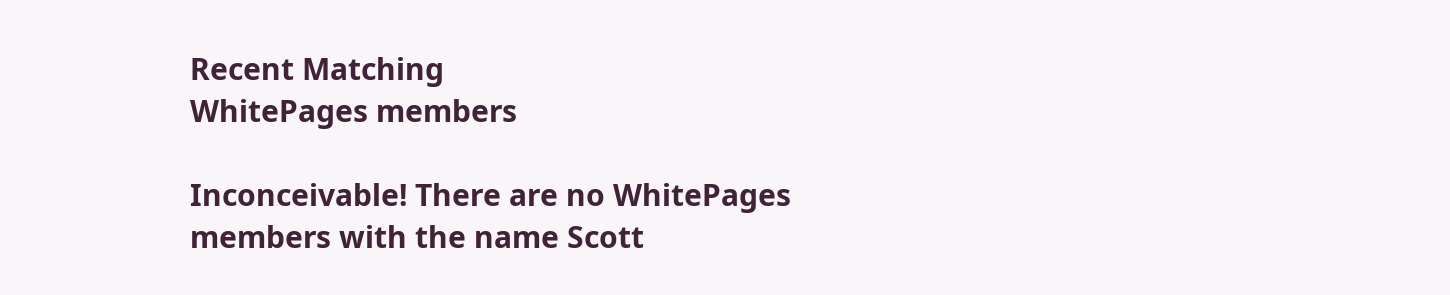Recent Matching
WhitePages members

Inconceivable! There are no WhitePages members with the name Scott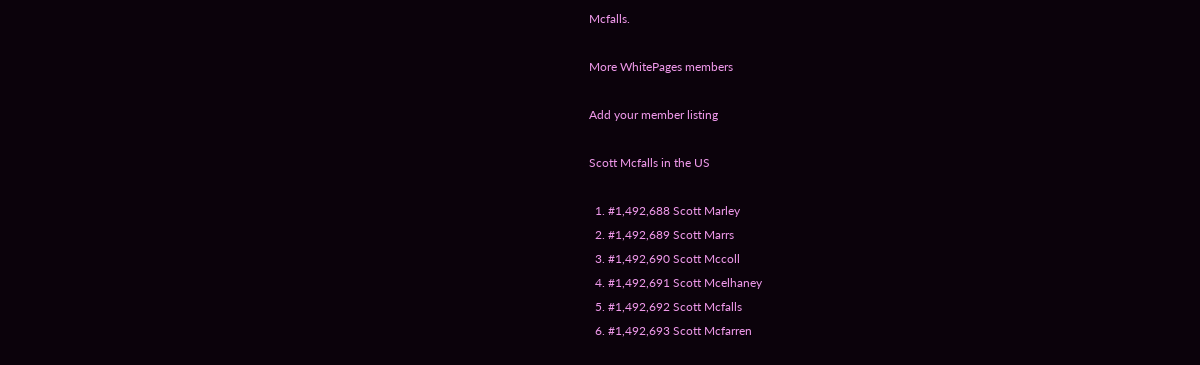Mcfalls.

More WhitePages members

Add your member listing

Scott Mcfalls in the US

  1. #1,492,688 Scott Marley
  2. #1,492,689 Scott Marrs
  3. #1,492,690 Scott Mccoll
  4. #1,492,691 Scott Mcelhaney
  5. #1,492,692 Scott Mcfalls
  6. #1,492,693 Scott Mcfarren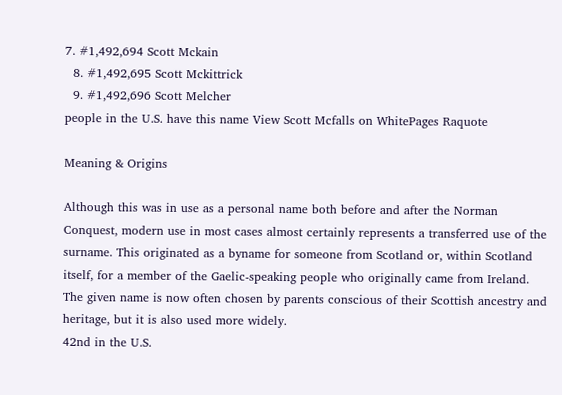7. #1,492,694 Scott Mckain
  8. #1,492,695 Scott Mckittrick
  9. #1,492,696 Scott Melcher
people in the U.S. have this name View Scott Mcfalls on WhitePages Raquote

Meaning & Origins

Although this was in use as a personal name both before and after the Norman Conquest, modern use in most cases almost certainly represents a transferred use of the surname. This originated as a byname for someone from Scotland or, within Scotland itself, for a member of the Gaelic-speaking people who originally came from Ireland. The given name is now often chosen by parents conscious of their Scottish ancestry and heritage, but it is also used more widely.
42nd in the U.S.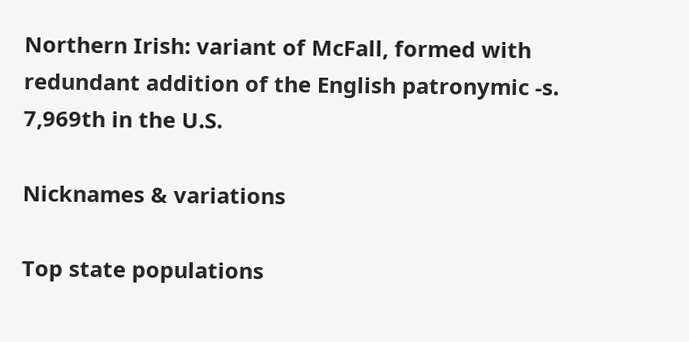Northern Irish: variant of McFall, formed with redundant addition of the English patronymic -s.
7,969th in the U.S.

Nicknames & variations

Top state populations